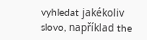vyhledat jakékoliv slovo, například the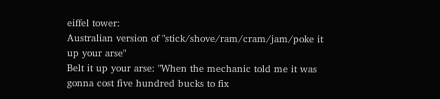eiffel tower:
Australian version of "stick/shove/ram/cram/jam/poke it up your arse"
Belt it up your arse: "When the mechanic told me it was gonna cost five hundred bucks to fix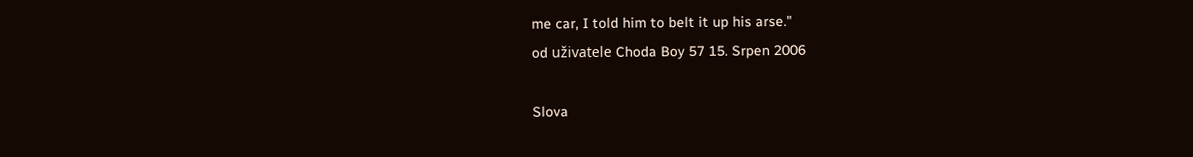me car, I told him to belt it up his arse."
od uživatele Choda Boy 57 15. Srpen 2006

Slova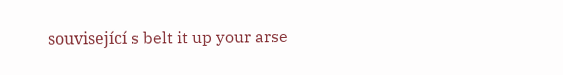související s belt it up your arse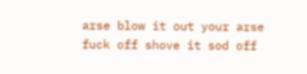arse blow it out your arse fuck off shove it sod off